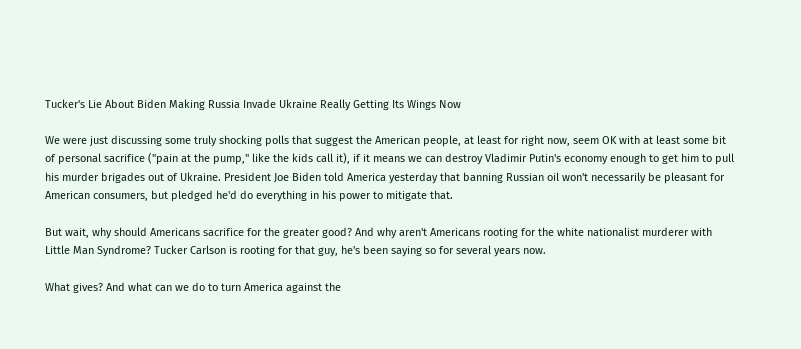Tucker's Lie About Biden Making Russia Invade Ukraine Really Getting Its Wings Now

We were just discussing some truly shocking polls that suggest the American people, at least for right now, seem OK with at least some bit of personal sacrifice ("pain at the pump," like the kids call it), if it means we can destroy Vladimir Putin's economy enough to get him to pull his murder brigades out of Ukraine. President Joe Biden told America yesterday that banning Russian oil won't necessarily be pleasant for American consumers, but pledged he'd do everything in his power to mitigate that.

But wait, why should Americans sacrifice for the greater good? And why aren't Americans rooting for the white nationalist murderer with Little Man Syndrome? Tucker Carlson is rooting for that guy, he's been saying so for several years now.

What gives? And what can we do to turn America against the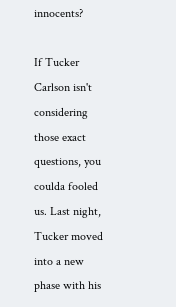innocents?

If Tucker Carlson isn't considering those exact questions, you coulda fooled us. Last night, Tucker moved into a new phase with his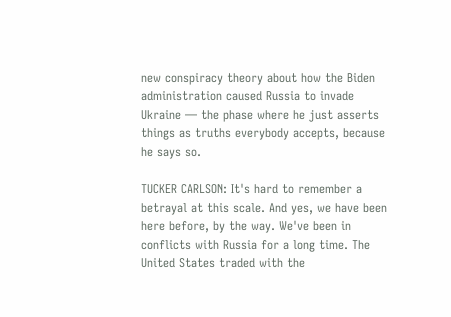new conspiracy theory about how the Biden administration caused Russia to invade Ukraine — the phase where he just asserts things as truths everybody accepts, because he says so.

TUCKER CARLSON: It's hard to remember a betrayal at this scale. And yes, we have been here before, by the way. We've been in conflicts with Russia for a long time. The United States traded with the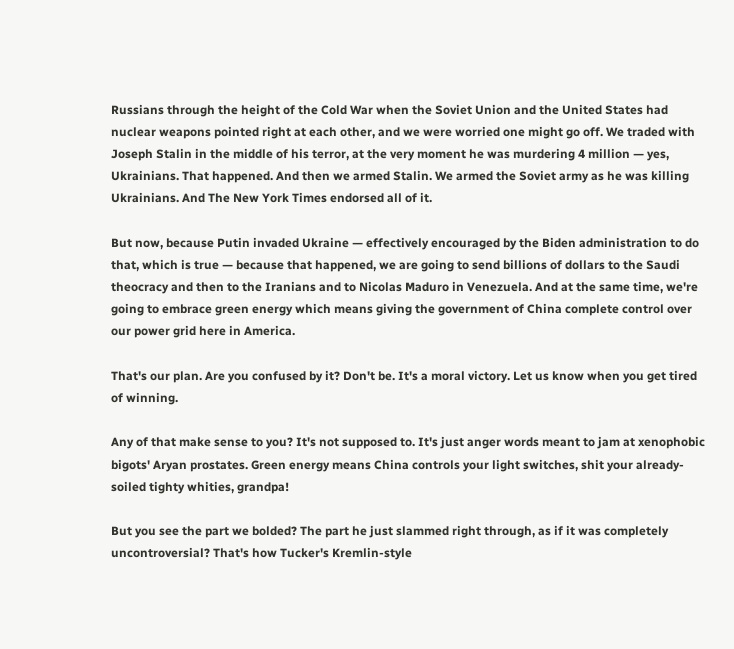Russians through the height of the Cold War when the Soviet Union and the United States had nuclear weapons pointed right at each other, and we were worried one might go off. We traded with Joseph Stalin in the middle of his terror, at the very moment he was murdering 4 million — yes, Ukrainians. That happened. And then we armed Stalin. We armed the Soviet army as he was killing Ukrainians. And The New York Times endorsed all of it.

But now, because Putin invaded Ukraine — effectively encouraged by the Biden administration to do that, which is true — because that happened, we are going to send billions of dollars to the Saudi theocracy and then to the Iranians and to Nicolas Maduro in Venezuela. And at the same time, we're going to embrace green energy which means giving the government of China complete control over our power grid here in America.

That's our plan. Are you confused by it? Don't be. It's a moral victory. Let us know when you get tired of winning.

Any of that make sense to you? It's not supposed to. It's just anger words meant to jam at xenophobic bigots' Aryan prostates. Green energy means China controls your light switches, shit your already-soiled tighty whities, grandpa!

But you see the part we bolded? The part he just slammed right through, as if it was completely uncontroversial? That's how Tucker's Kremlin-style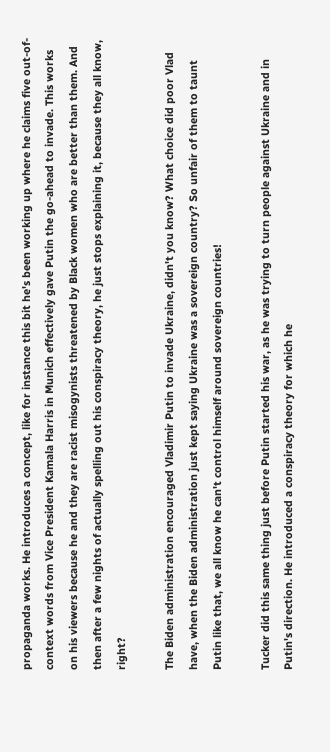propaganda works. He introduces a concept, like for instance this bit he's been working up where he claims five out-of-context words from Vice President Kamala Harris in Munich effectively gave Putin the go-ahead to invade. This works on his viewers because he and they are racist misogynists threatened by Black women who are better than them. And then after a few nights of actually spelling out his conspiracy theory, he just stops explaining it, because they all know, right?

The Biden administration encouraged Vladimir Putin to invade Ukraine, didn't you know? What choice did poor Vlad have, when the Biden administration just kept saying Ukraine was a sovereign country? So unfair of them to taunt Putin like that, we all know he can't control himself around sovereign countries!

Tucker did this same thing just before Putin started his war, as he was trying to turn people against Ukraine and in Putin's direction. He introduced a conspiracy theory for which he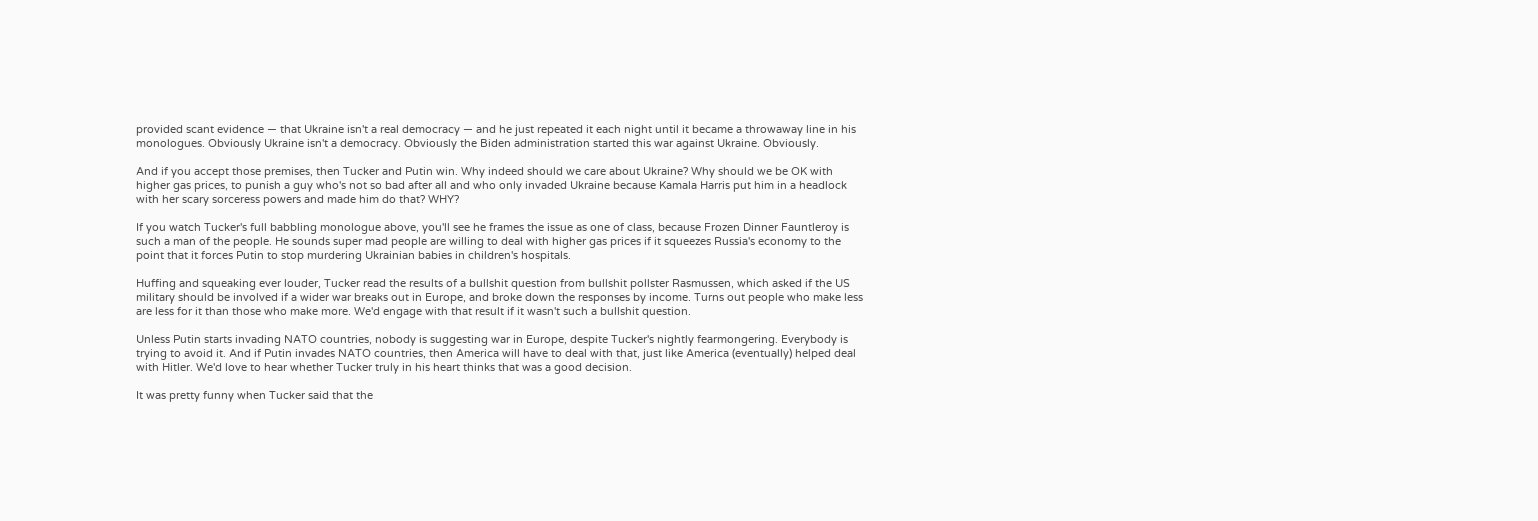provided scant evidence — that Ukraine isn't a real democracy — and he just repeated it each night until it became a throwaway line in his monologues. Obviously Ukraine isn't a democracy. Obviously the Biden administration started this war against Ukraine. Obviously.

And if you accept those premises, then Tucker and Putin win. Why indeed should we care about Ukraine? Why should we be OK with higher gas prices, to punish a guy who's not so bad after all and who only invaded Ukraine because Kamala Harris put him in a headlock with her scary sorceress powers and made him do that? WHY?

If you watch Tucker's full babbling monologue above, you'll see he frames the issue as one of class, because Frozen Dinner Fauntleroy is such a man of the people. He sounds super mad people are willing to deal with higher gas prices if it squeezes Russia's economy to the point that it forces Putin to stop murdering Ukrainian babies in children's hospitals.

Huffing and squeaking ever louder, Tucker read the results of a bullshit question from bullshit pollster Rasmussen, which asked if the US military should be involved if a wider war breaks out in Europe, and broke down the responses by income. Turns out people who make less are less for it than those who make more. We'd engage with that result if it wasn't such a bullshit question.

Unless Putin starts invading NATO countries, nobody is suggesting war in Europe, despite Tucker's nightly fearmongering. Everybody is trying to avoid it. And if Putin invades NATO countries, then America will have to deal with that, just like America (eventually) helped deal with Hitler. We'd love to hear whether Tucker truly in his heart thinks that was a good decision.

It was pretty funny when Tucker said that the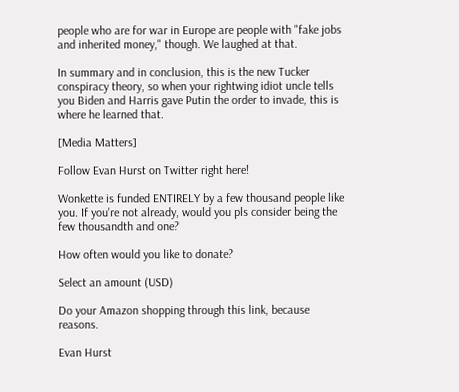people who are for war in Europe are people with "fake jobs and inherited money," though. We laughed at that.

In summary and in conclusion, this is the new Tucker conspiracy theory, so when your rightwing idiot uncle tells you Biden and Harris gave Putin the order to invade, this is where he learned that.

[Media Matters]

Follow Evan Hurst on Twitter right here!

Wonkette is funded ENTIRELY by a few thousand people like you. If you're not already, would you pls consider being the few thousandth and one?

How often would you like to donate?

Select an amount (USD)

Do your Amazon shopping through this link, because reasons.

Evan Hurst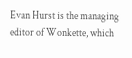Evan Hurst is the managing editor of Wonkette, which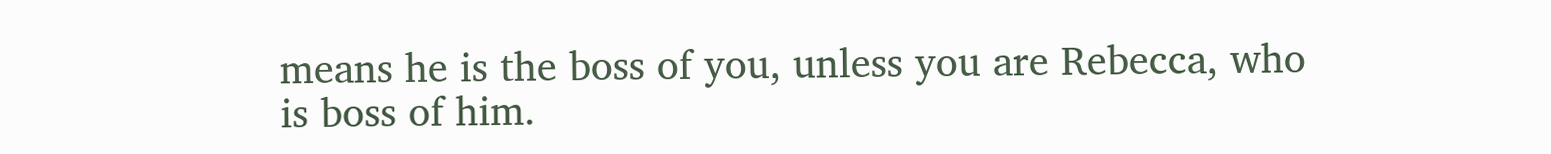means he is the boss of you, unless you are Rebecca, who is boss of him.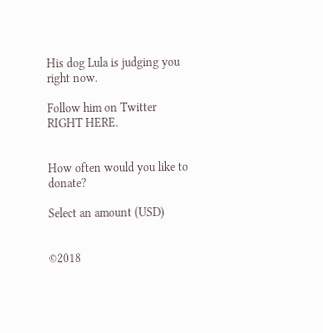His dog Lula is judging you right now.

Follow him on Twitter RIGHT HERE.


How often would you like to donate?

Select an amount (USD)


©2018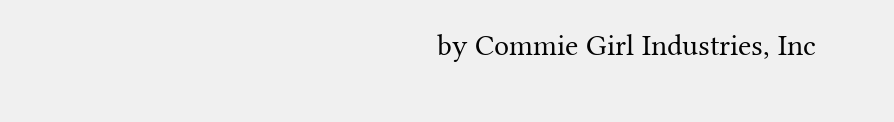by Commie Girl Industries, Inc